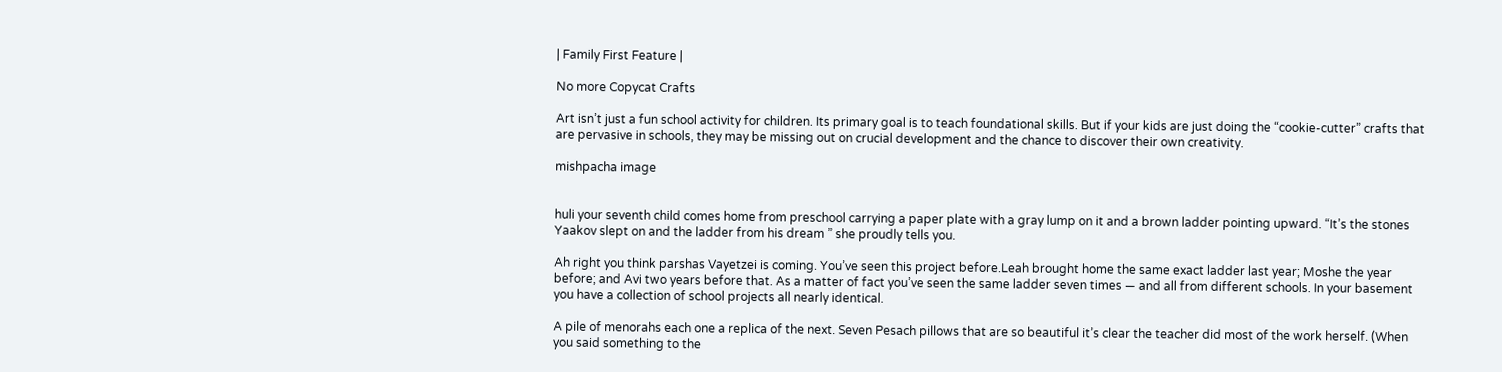| Family First Feature |

No more Copycat Crafts

Art isn’t just a fun school activity for children. Its primary goal is to teach foundational skills. But if your kids are just doing the “cookie-cutter” crafts that are pervasive in schools, they may be missing out on crucial development and the chance to discover their own creativity.

mishpacha image


huli your seventh child comes home from preschool carrying a paper plate with a gray lump on it and a brown ladder pointing upward. “It’s the stones Yaakov slept on and the ladder from his dream ” she proudly tells you.

Ah right you think parshas Vayetzei is coming. You’ve seen this project before.Leah brought home the same exact ladder last year; Moshe the year before; and Avi two years before that. As a matter of fact you’ve seen the same ladder seven times — and all from different schools. In your basement you have a collection of school projects all nearly identical.

A pile of menorahs each one a replica of the next. Seven Pesach pillows that are so beautiful it’s clear the teacher did most of the work herself. (When you said something to the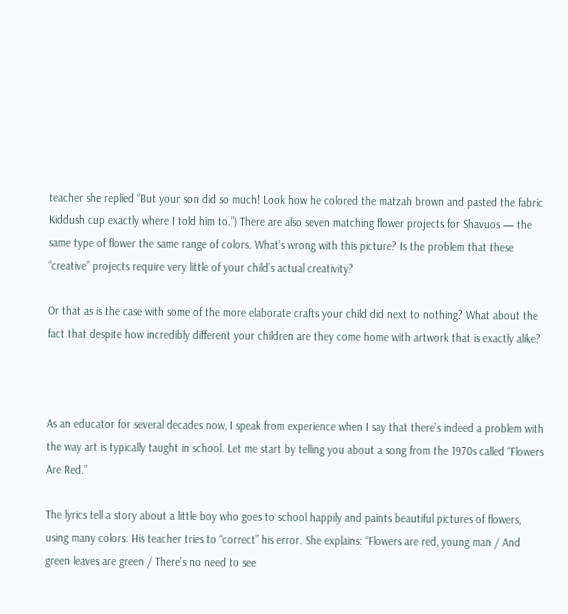teacher she replied “But your son did so much! Look how he colored the matzah brown and pasted the fabric Kiddush cup exactly where I told him to.”) There are also seven matching flower projects for Shavuos — the same type of flower the same range of colors. What’s wrong with this picture? Is the problem that these “creative” projects require very little of your child’s actual creativity?

Or that as is the case with some of the more elaborate crafts your child did next to nothing? What about the fact that despite how incredibly different your children are they come home with artwork that is exactly alike?



As an educator for several decades now, I speak from experience when I say that there’s indeed a problem with the way art is typically taught in school. Let me start by telling you about a song from the 1970s called “Flowers Are Red.”

The lyrics tell a story about a little boy who goes to school happily and paints beautiful pictures of flowers, using many colors. His teacher tries to “correct” his error. She explains: “Flowers are red, young man / And green leaves are green / There’s no need to see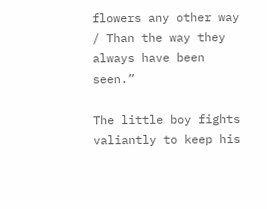flowers any other way / Than the way they always have been seen.”

The little boy fights valiantly to keep his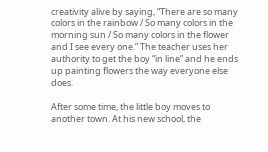creativity alive by saying, “There are so many colors in the rainbow / So many colors in the morning sun / So many colors in the flower and I see every one.” The teacher uses her authority to get the boy “in line” and he ends up painting flowers the way everyone else does.

After some time, the little boy moves to another town. At his new school, the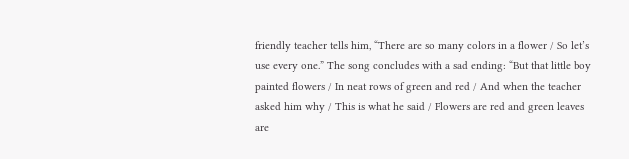friendly teacher tells him, “There are so many colors in a flower / So let’s use every one.” The song concludes with a sad ending: “But that little boy painted flowers / In neat rows of green and red / And when the teacher asked him why / This is what he said / Flowers are red and green leaves are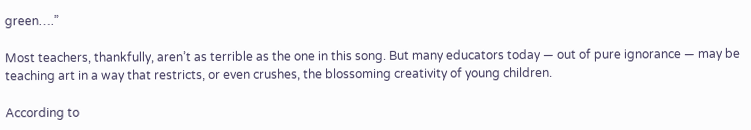green….”

Most teachers, thankfully, aren’t as terrible as the one in this song. But many educators today — out of pure ignorance — may be teaching art in a way that restricts, or even crushes, the blossoming creativity of young children.

According to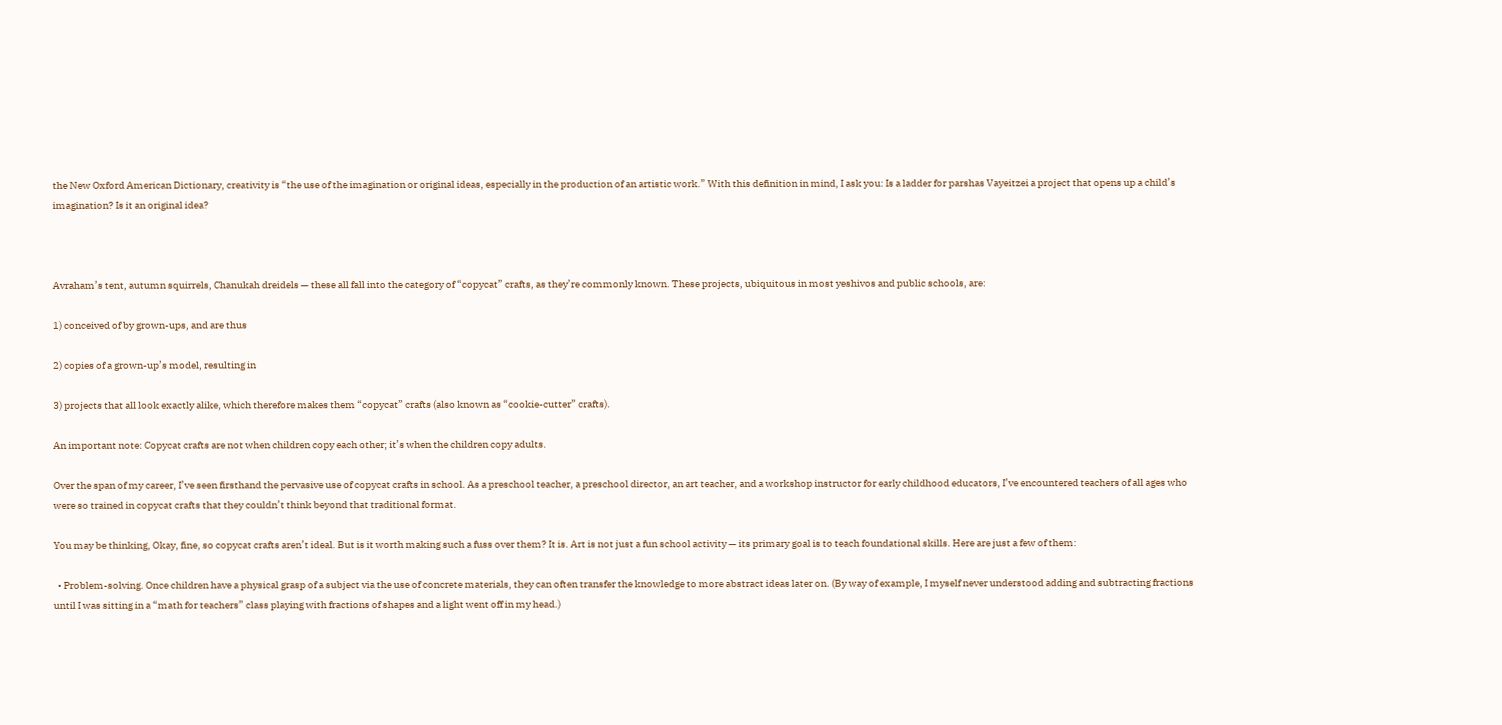the New Oxford American Dictionary, creativity is “the use of the imagination or original ideas, especially in the production of an artistic work.” With this definition in mind, I ask you: Is a ladder for parshas Vayeitzei a project that opens up a child’s imagination? Is it an original idea?



Avraham’s tent, autumn squirrels, Chanukah dreidels — these all fall into the category of “copycat” crafts, as they’re commonly known. These projects, ubiquitous in most yeshivos and public schools, are:

1) conceived of by grown-ups, and are thus

2) copies of a grown-up’s model, resulting in

3) projects that all look exactly alike, which therefore makes them “copycat” crafts (also known as “cookie-cutter” crafts).

An important note: Copycat crafts are not when children copy each other; it’s when the children copy adults.

Over the span of my career, I’ve seen firsthand the pervasive use of copycat crafts in school. As a preschool teacher, a preschool director, an art teacher, and a workshop instructor for early childhood educators, I’ve encountered teachers of all ages who were so trained in copycat crafts that they couldn’t think beyond that traditional format.

You may be thinking, Okay, fine, so copycat crafts aren’t ideal. But is it worth making such a fuss over them? It is. Art is not just a fun school activity — its primary goal is to teach foundational skills. Here are just a few of them:

  • Problem-solving. Once children have a physical grasp of a subject via the use of concrete materials, they can often transfer the knowledge to more abstract ideas later on. (By way of example, I myself never understood adding and subtracting fractions until I was sitting in a “math for teachers” class playing with fractions of shapes and a light went off in my head.)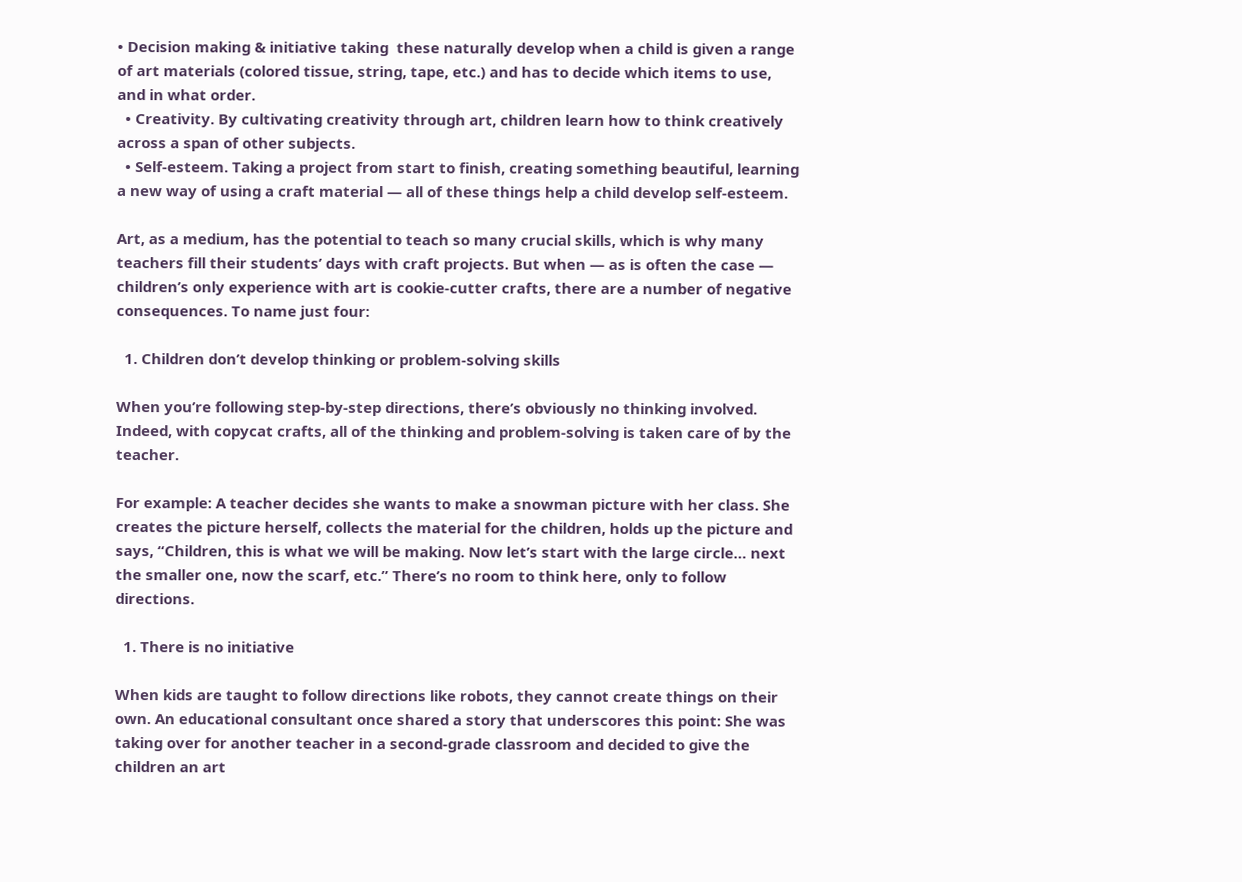• Decision making & initiative taking  these naturally develop when a child is given a range of art materials (colored tissue, string, tape, etc.) and has to decide which items to use, and in what order.
  • Creativity. By cultivating creativity through art, children learn how to think creatively across a span of other subjects.
  • Self-esteem. Taking a project from start to finish, creating something beautiful, learning a new way of using a craft material — all of these things help a child develop self-esteem.

Art, as a medium, has the potential to teach so many crucial skills, which is why many teachers fill their students’ days with craft projects. But when — as is often the case — children’s only experience with art is cookie-cutter crafts, there are a number of negative consequences. To name just four:

  1. Children don’t develop thinking or problem-solving skills

When you’re following step-by-step directions, there’s obviously no thinking involved. Indeed, with copycat crafts, all of the thinking and problem-solving is taken care of by the teacher.

For example: A teacher decides she wants to make a snowman picture with her class. She creates the picture herself, collects the material for the children, holds up the picture and says, “Children, this is what we will be making. Now let’s start with the large circle… next the smaller one, now the scarf, etc.” There’s no room to think here, only to follow directions.

  1. There is no initiative

When kids are taught to follow directions like robots, they cannot create things on their own. An educational consultant once shared a story that underscores this point: She was taking over for another teacher in a second-grade classroom and decided to give the children an art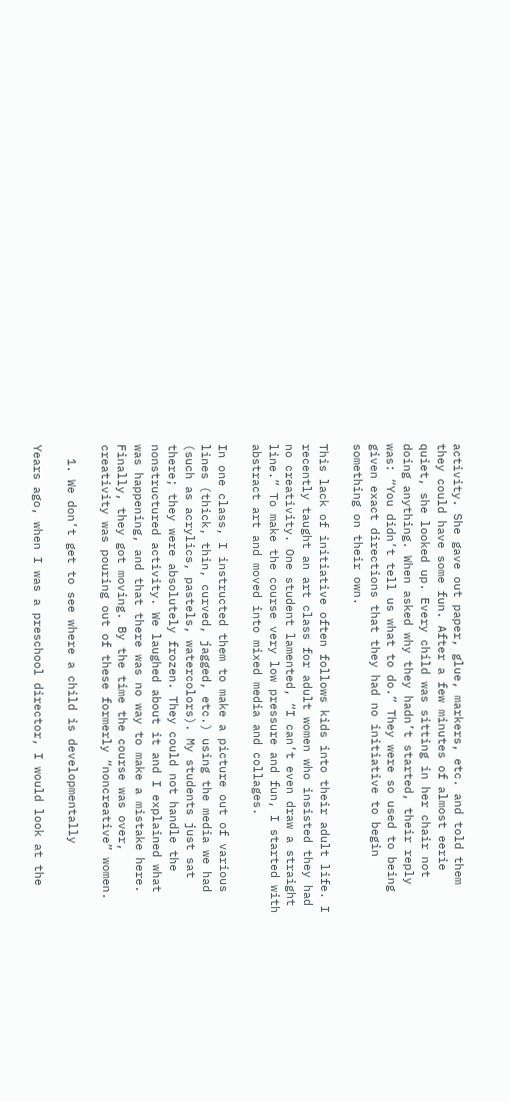activity. She gave out paper, glue, markers, etc. and told them they could have some fun. After a few minutes of almost eerie quiet, she looked up. Every child was sitting in her chair not doing anything. When asked why they hadn’t started, their reply was: “You didn’t tell us what to do.” They were so used to being given exact directions that they had no initiative to begin something on their own.

This lack of initiative often follows kids into their adult life. I recently taught an art class for adult women who insisted they had no creativity. One student lamented, “I can’t even draw a straight line.” To make the course very low pressure and fun, I started with abstract art and moved into mixed media and collages.

In one class, I instructed them to make a picture out of various lines (thick, thin, curved, jagged, etc.) using the media we had (such as acrylics, pastels, watercolors). My students just sat there; they were absolutely frozen. They could not handle the nonstructured activity. We laughed about it and I explained what was happening, and that there was no way to make a mistake here. Finally, they got moving. By the time the course was over, creativity was pouring out of these formerly “noncreative” women.

  1. We don’t get to see where a child is developmentally

Years ago, when I was a preschool director, I would look at the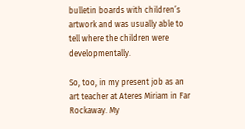bulletin boards with children’s artwork and was usually able to tell where the children were developmentally.

So, too, in my present job as an art teacher at Ateres Miriam in Far Rockaway. My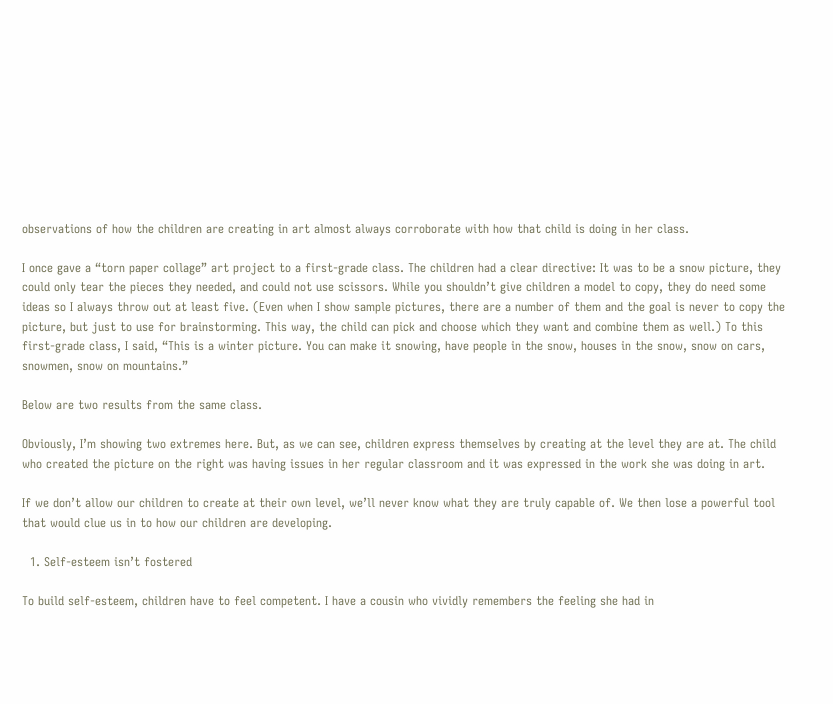observations of how the children are creating in art almost always corroborate with how that child is doing in her class.

I once gave a “torn paper collage” art project to a first-grade class. The children had a clear directive: It was to be a snow picture, they could only tear the pieces they needed, and could not use scissors. While you shouldn’t give children a model to copy, they do need some ideas so I always throw out at least five. (Even when I show sample pictures, there are a number of them and the goal is never to copy the picture, but just to use for brainstorming. This way, the child can pick and choose which they want and combine them as well.) To this first-grade class, I said, “This is a winter picture. You can make it snowing, have people in the snow, houses in the snow, snow on cars, snowmen, snow on mountains.”

Below are two results from the same class.

Obviously, I’m showing two extremes here. But, as we can see, children express themselves by creating at the level they are at. The child who created the picture on the right was having issues in her regular classroom and it was expressed in the work she was doing in art.

If we don’t allow our children to create at their own level, we’ll never know what they are truly capable of. We then lose a powerful tool that would clue us in to how our children are developing.

  1. Self-esteem isn’t fostered

To build self-esteem, children have to feel competent. I have a cousin who vividly remembers the feeling she had in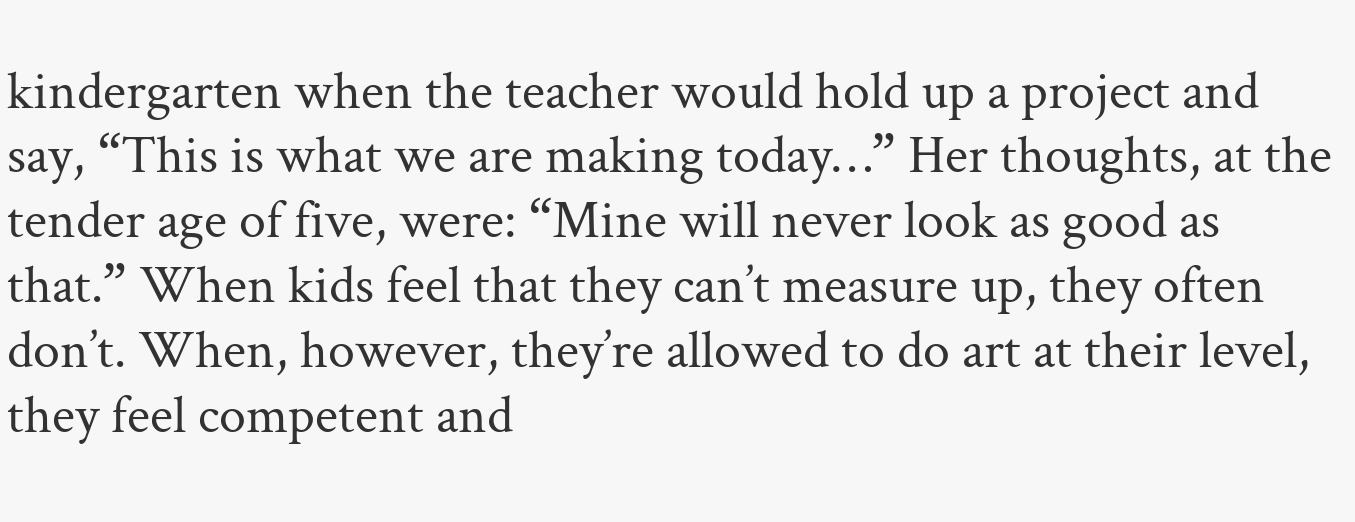kindergarten when the teacher would hold up a project and say, “This is what we are making today…” Her thoughts, at the tender age of five, were: “Mine will never look as good as that.” When kids feel that they can’t measure up, they often don’t. When, however, they’re allowed to do art at their level, they feel competent and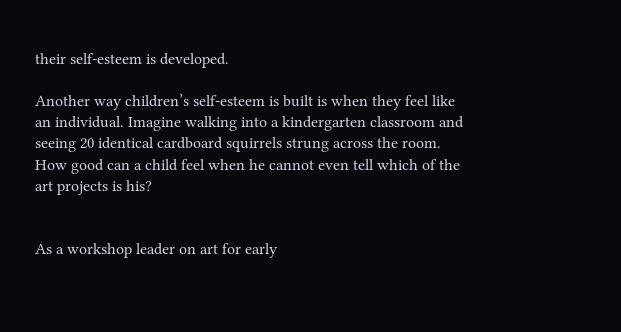their self-esteem is developed.

Another way children’s self-esteem is built is when they feel like an individual. Imagine walking into a kindergarten classroom and seeing 20 identical cardboard squirrels strung across the room. How good can a child feel when he cannot even tell which of the art projects is his?


As a workshop leader on art for early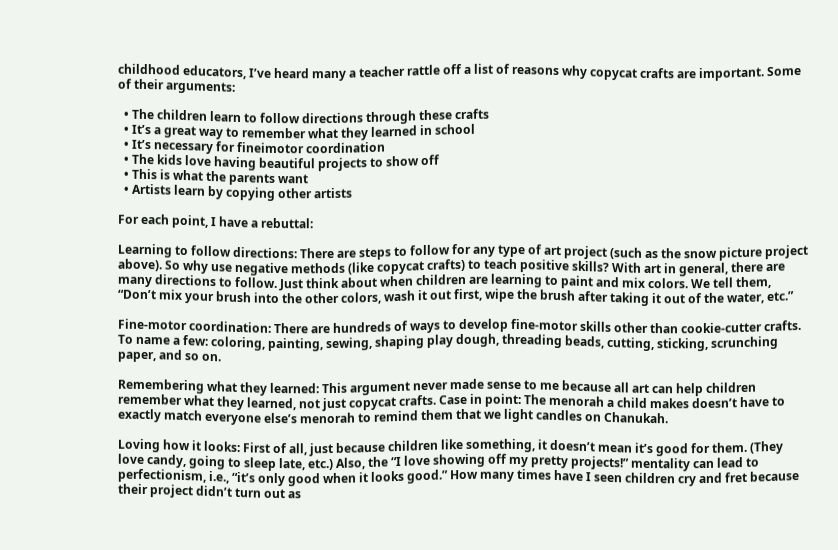childhood educators, I’ve heard many a teacher rattle off a list of reasons why copycat crafts are important. Some of their arguments:

  • The children learn to follow directions through these crafts
  • It’s a great way to remember what they learned in school
  • It’s necessary for fineimotor coordination
  • The kids love having beautiful projects to show off
  • This is what the parents want
  • Artists learn by copying other artists

For each point, I have a rebuttal:

Learning to follow directions: There are steps to follow for any type of art project (such as the snow picture project above). So why use negative methods (like copycat crafts) to teach positive skills? With art in general, there are many directions to follow. Just think about when children are learning to paint and mix colors. We tell them, “Don’t mix your brush into the other colors, wash it out first, wipe the brush after taking it out of the water, etc.”

Fine-motor coordination: There are hundreds of ways to develop fine-motor skills other than cookie-cutter crafts. To name a few: coloring, painting, sewing, shaping play dough, threading beads, cutting, sticking, scrunching paper, and so on.

Remembering what they learned: This argument never made sense to me because all art can help children remember what they learned, not just copycat crafts. Case in point: The menorah a child makes doesn’t have to exactly match everyone else’s menorah to remind them that we light candles on Chanukah.

Loving how it looks: First of all, just because children like something, it doesn’t mean it’s good for them. (They love candy, going to sleep late, etc.) Also, the “I love showing off my pretty projects!” mentality can lead to perfectionism, i.e., “it’s only good when it looks good.” How many times have I seen children cry and fret because their project didn’t turn out as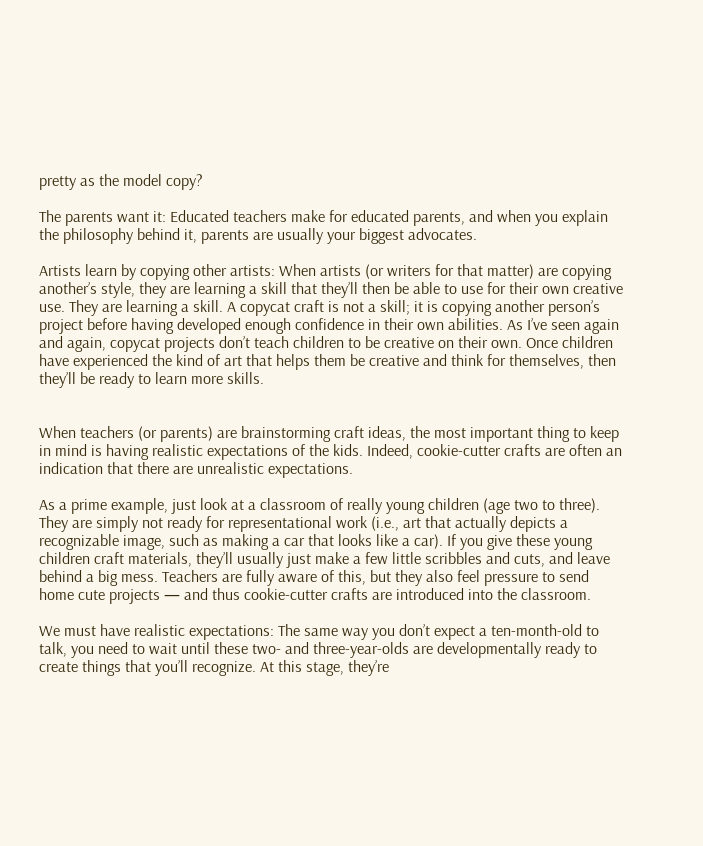pretty as the model copy?

The parents want it: Educated teachers make for educated parents, and when you explain the philosophy behind it, parents are usually your biggest advocates.

Artists learn by copying other artists: When artists (or writers for that matter) are copying another’s style, they are learning a skill that they’ll then be able to use for their own creative use. They are learning a skill. A copycat craft is not a skill; it is copying another person’s project before having developed enough confidence in their own abilities. As I’ve seen again and again, copycat projects don’t teach children to be creative on their own. Once children have experienced the kind of art that helps them be creative and think for themselves, then they’ll be ready to learn more skills.


When teachers (or parents) are brainstorming craft ideas, the most important thing to keep in mind is having realistic expectations of the kids. Indeed, cookie-cutter crafts are often an indication that there are unrealistic expectations.

As a prime example, just look at a classroom of really young children (age two to three). They are simply not ready for representational work (i.e., art that actually depicts a recognizable image, such as making a car that looks like a car). If you give these young children craft materials, they’ll usually just make a few little scribbles and cuts, and leave behind a big mess. Teachers are fully aware of this, but they also feel pressure to send home cute projects — and thus cookie-cutter crafts are introduced into the classroom.

We must have realistic expectations: The same way you don’t expect a ten-month-old to talk, you need to wait until these two- and three-year-olds are developmentally ready to create things that you’ll recognize. At this stage, they’re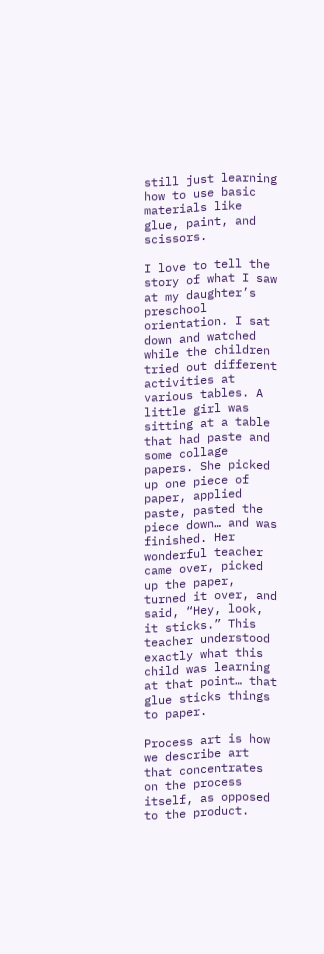still just learning how to use basic materials like glue, paint, and scissors.

I love to tell the story of what I saw at my daughter’s preschool orientation. I sat down and watched while the children tried out different activities at various tables. A little girl was sitting at a table that had paste and some collage papers. She picked up one piece of paper, applied paste, pasted the piece down… and was finished. Her wonderful teacher came over, picked up the paper, turned it over, and said, “Hey, look, it sticks.” This teacher understood exactly what this child was learning at that point… that glue sticks things to paper.

Process art is how we describe art that concentrates on the process itself, as opposed to the product.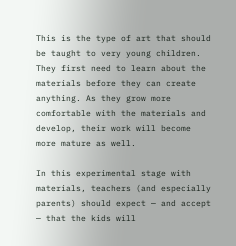This is the type of art that should be taught to very young children. They first need to learn about the materials before they can create anything. As they grow more comfortable with the materials and develop, their work will become more mature as well.

In this experimental stage with materials, teachers (and especially parents) should expect — and accept — that the kids will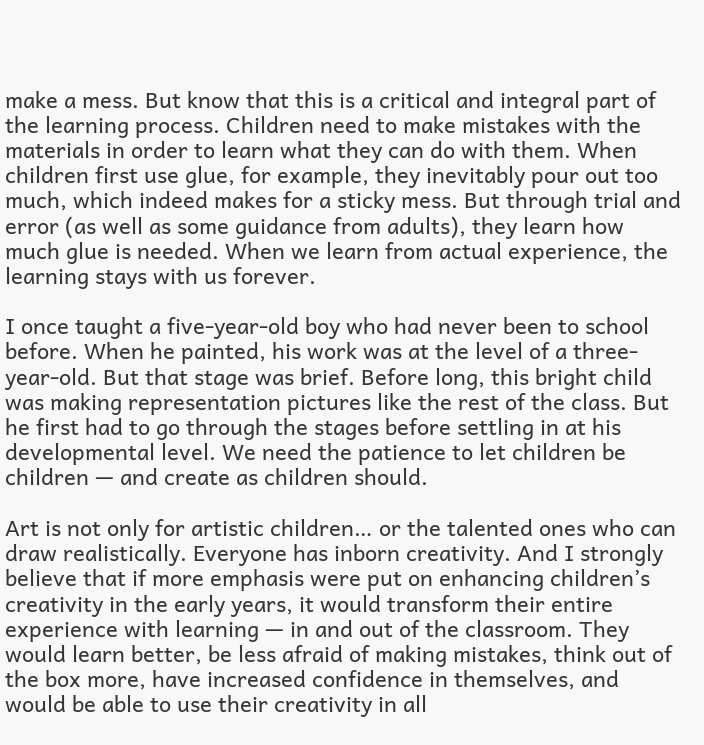make a mess. But know that this is a critical and integral part of the learning process. Children need to make mistakes with the materials in order to learn what they can do with them. When children first use glue, for example, they inevitably pour out too much, which indeed makes for a sticky mess. But through trial and error (as well as some guidance from adults), they learn how much glue is needed. When we learn from actual experience, the learning stays with us forever.

I once taught a five-year-old boy who had never been to school before. When he painted, his work was at the level of a three-year-old. But that stage was brief. Before long, this bright child was making representation pictures like the rest of the class. But he first had to go through the stages before settling in at his developmental level. We need the patience to let children be children — and create as children should.

Art is not only for artistic children… or the talented ones who can draw realistically. Everyone has inborn creativity. And I strongly believe that if more emphasis were put on enhancing children’s creativity in the early years, it would transform their entire experience with learning — in and out of the classroom. They would learn better, be less afraid of making mistakes, think out of the box more, have increased confidence in themselves, and would be able to use their creativity in all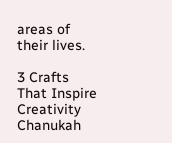areas of their lives.

3 Crafts That Inspire Creativity
Chanukah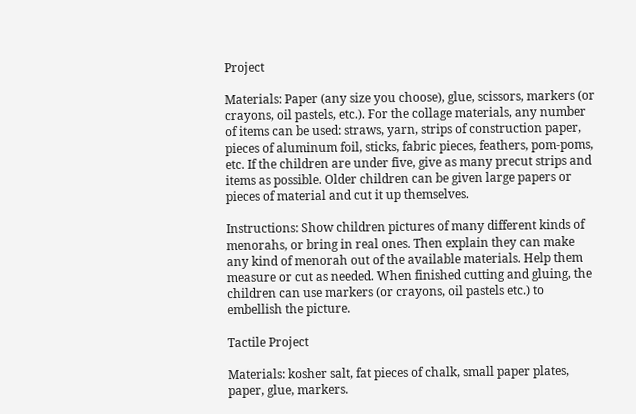Project

Materials: Paper (any size you choose), glue, scissors, markers (or crayons, oil pastels, etc.). For the collage materials, any number of items can be used: straws, yarn, strips of construction paper, pieces of aluminum foil, sticks, fabric pieces, feathers, pom-poms, etc. If the children are under five, give as many precut strips and items as possible. Older children can be given large papers or pieces of material and cut it up themselves.

Instructions: Show children pictures of many different kinds of menorahs, or bring in real ones. Then explain they can make any kind of menorah out of the available materials. Help them measure or cut as needed. When finished cutting and gluing, the children can use markers (or crayons, oil pastels etc.) to embellish the picture.

Tactile Project

Materials: kosher salt, fat pieces of chalk, small paper plates, paper, glue, markers.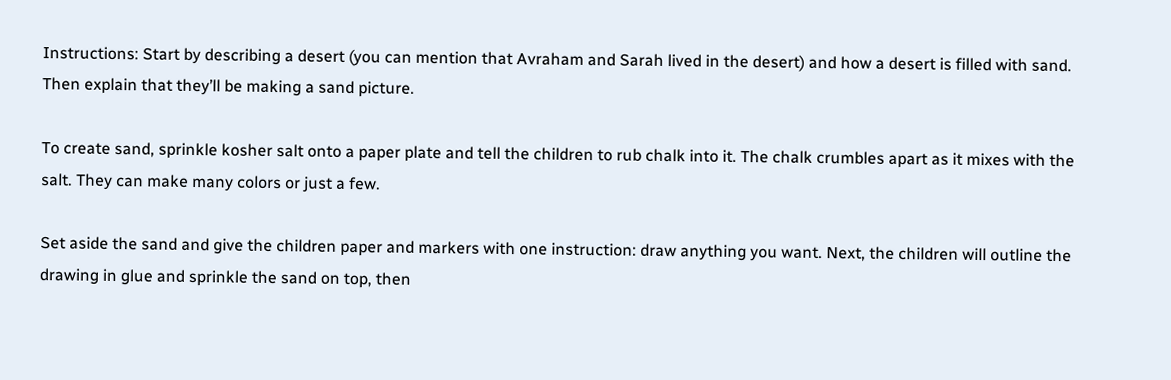Instructions: Start by describing a desert (you can mention that Avraham and Sarah lived in the desert) and how a desert is filled with sand. Then explain that they’ll be making a sand picture.

To create sand, sprinkle kosher salt onto a paper plate and tell the children to rub chalk into it. The chalk crumbles apart as it mixes with the salt. They can make many colors or just a few.

Set aside the sand and give the children paper and markers with one instruction: draw anything you want. Next, the children will outline the drawing in glue and sprinkle the sand on top, then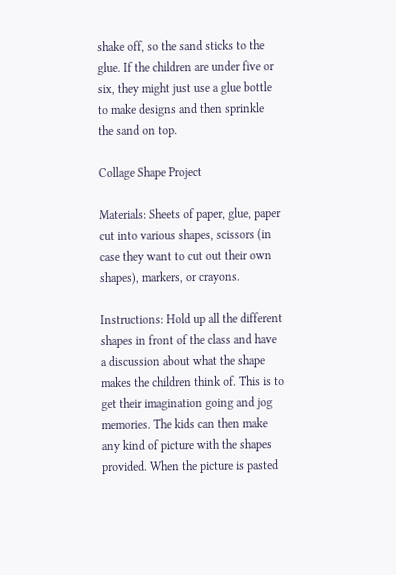shake off, so the sand sticks to the glue. If the children are under five or six, they might just use a glue bottle to make designs and then sprinkle the sand on top.

Collage Shape Project

Materials: Sheets of paper, glue, paper cut into various shapes, scissors (in case they want to cut out their own shapes), markers, or crayons.

Instructions: Hold up all the different shapes in front of the class and have a discussion about what the shape makes the children think of. This is to get their imagination going and jog memories. The kids can then make any kind of picture with the shapes provided. When the picture is pasted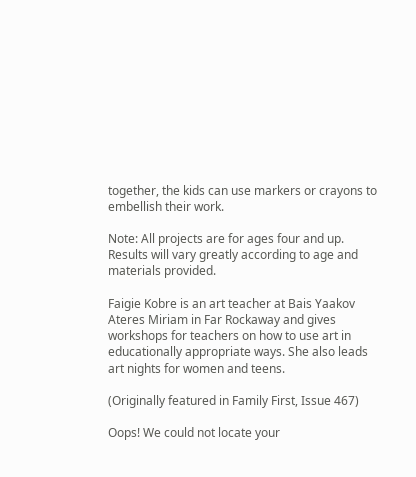together, the kids can use markers or crayons to embellish their work.

Note: All projects are for ages four and up. Results will vary greatly according to age and materials provided.

Faigie Kobre is an art teacher at Bais Yaakov Ateres Miriam in Far Rockaway and gives workshops for teachers on how to use art in educationally appropriate ways. She also leads art nights for women and teens.

(Originally featured in Family First, Issue 467)

Oops! We could not locate your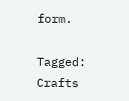form.

Tagged: Crafts